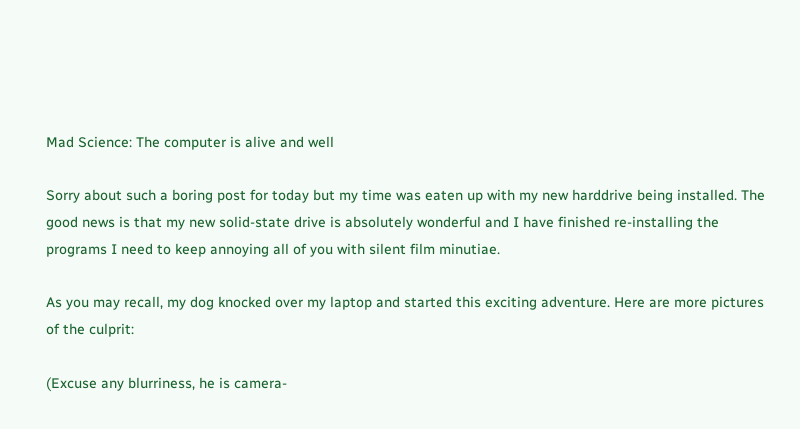Mad Science: The computer is alive and well

Sorry about such a boring post for today but my time was eaten up with my new harddrive being installed. The good news is that my new solid-state drive is absolutely wonderful and I have finished re-installing the programs I need to keep annoying all of you with silent film minutiae.

As you may recall, my dog knocked over my laptop and started this exciting adventure. Here are more pictures of the culprit:

(Excuse any blurriness, he is camera-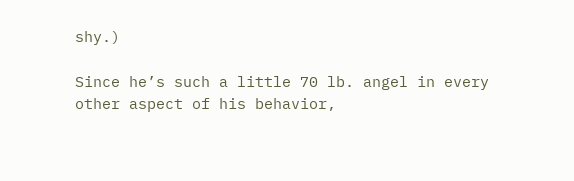shy.)

Since he’s such a little 70 lb. angel in every other aspect of his behavior,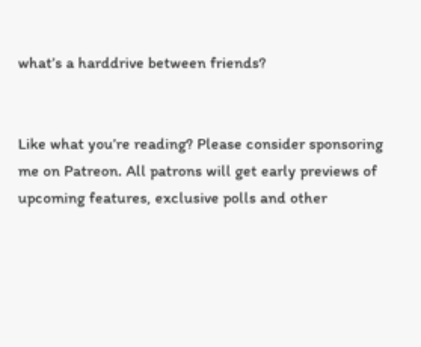what’s a harddrive between friends?


Like what you’re reading? Please consider sponsoring me on Patreon. All patrons will get early previews of upcoming features, exclusive polls and other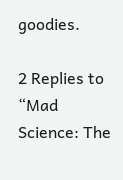goodies.

2 Replies to “Mad Science: The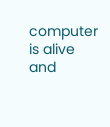computer is alive and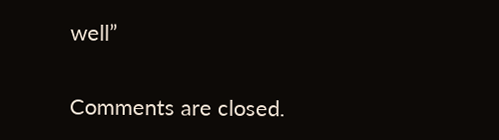well”

Comments are closed.